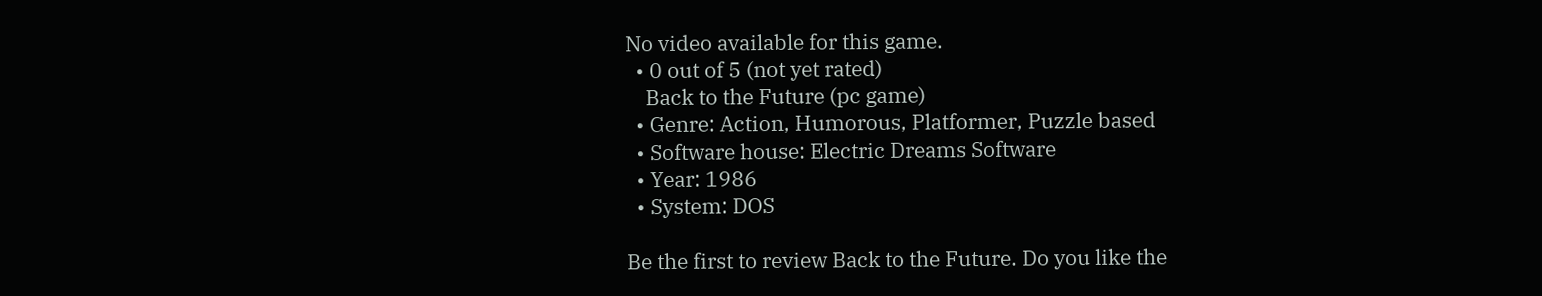No video available for this game.
  • 0 out of 5 (not yet rated)
    Back to the Future (pc game)
  • Genre: Action, Humorous, Platformer, Puzzle based
  • Software house: Electric Dreams Software
  • Year: 1986
  • System: DOS

Be the first to review Back to the Future. Do you like the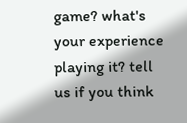game? what's your experience playing it? tell us if you think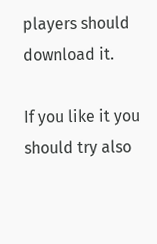players should download it.

If you like it you should try also